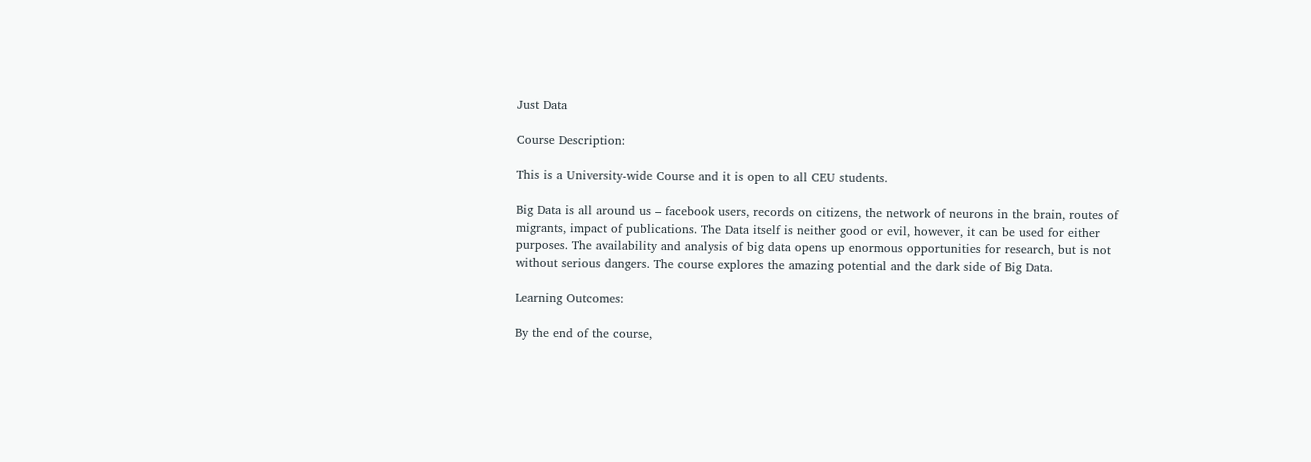Just Data

Course Description:

This is a University-wide Course and it is open to all CEU students.

Big Data is all around us – facebook users, records on citizens, the network of neurons in the brain, routes of migrants, impact of publications. The Data itself is neither good or evil, however, it can be used for either purposes. The availability and analysis of big data opens up enormous opportunities for research, but is not without serious dangers. The course explores the amazing potential and the dark side of Big Data.

Learning Outcomes:

By the end of the course,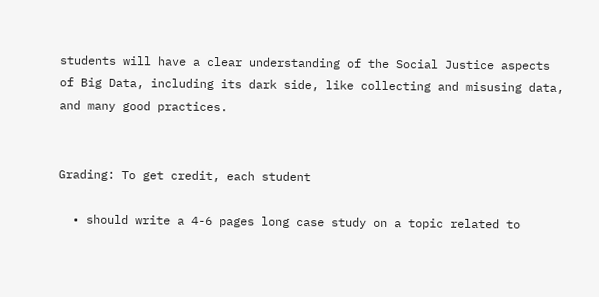students will have a clear understanding of the Social Justice aspects of Big Data, including its dark side, like collecting and misusing data, and many good practices.


Grading: To get credit, each student

  • should write a 4-6 pages long case study on a topic related to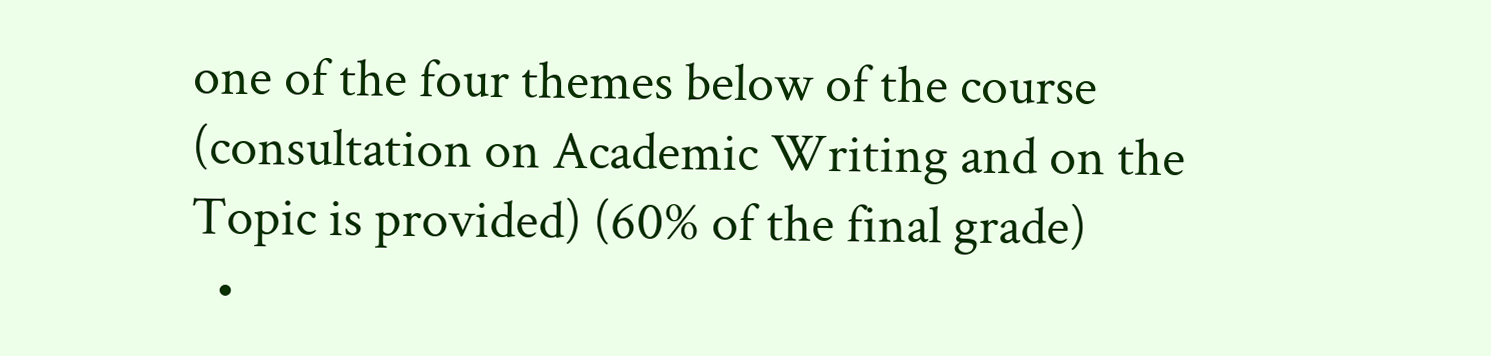one of the four themes below of the course (consultation on Academic Writing and on the Topic is provided) (60% of the final grade)
  •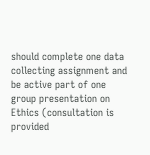should complete one data collecting assignment and be active part of one group presentation on Ethics (consultation is provided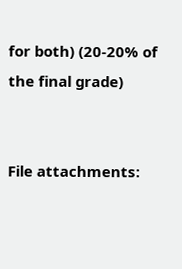for both) (20-20% of the final grade)


File attachments: